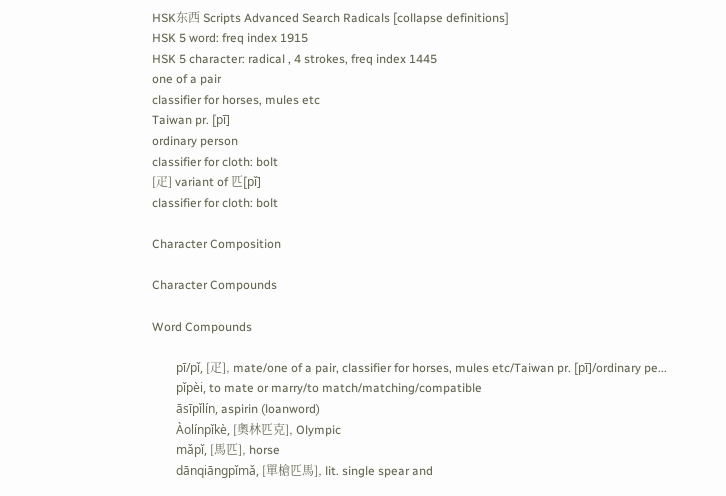HSK东西 Scripts Advanced Search Radicals [collapse definitions]
HSK 5 word: freq index 1915
HSK 5 character: radical , 4 strokes, freq index 1445
one of a pair
classifier for horses, mules etc
Taiwan pr. [pī]
ordinary person
classifier for cloth: bolt
[疋] variant of 匹[pǐ]
classifier for cloth: bolt

Character Composition

Character Compounds

Word Compounds

        pī/pǐ, [疋], mate/one of a pair, classifier for horses, mules etc/Taiwan pr. [pī]/ordinary pe...
        pǐpèi, to mate or marry/to match/matching/compatible
        āsīpǐlín, aspirin (loanword)
        Àolínpǐkè, [奧林匹克], Olympic
        mǎpǐ, [馬匹], horse
        dānqiāngpǐmǎ, [單槍匹馬], lit. single spear and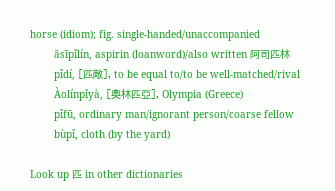horse (idiom); fig. single-handed/unaccompanied
        āsīpǐlín, aspirin (loanword)/also written 阿司匹林
        pǐdí, [匹敵], to be equal to/to be well-matched/rival
        Àolínpǐyà, [奧林匹亞], Olympia (Greece)
        pǐfū, ordinary man/ignorant person/coarse fellow
        bùpǐ, cloth (by the yard)

Look up 匹 in other dictionaries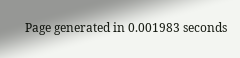Page generated in 0.001983 seconds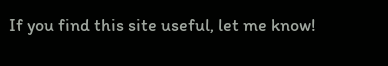If you find this site useful, let me know!